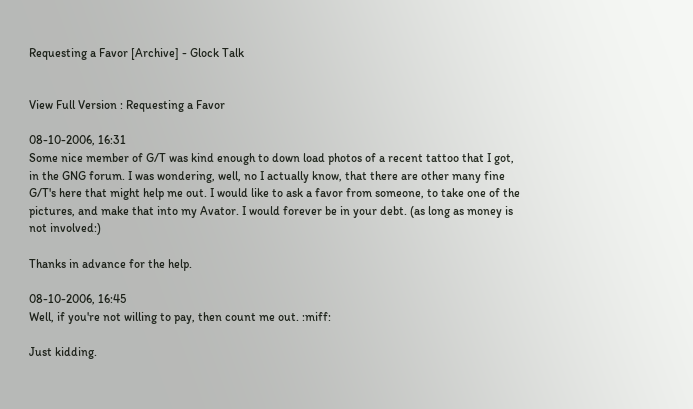Requesting a Favor [Archive] - Glock Talk


View Full Version : Requesting a Favor

08-10-2006, 16:31
Some nice member of G/T was kind enough to down load photos of a recent tattoo that I got, in the GNG forum. I was wondering, well, no I actually know, that there are other many fine G/T's here that might help me out. I would like to ask a favor from someone, to take one of the pictures, and make that into my Avator. I would forever be in your debt. (as long as money is not involved:)

Thanks in advance for the help.

08-10-2006, 16:45
Well, if you're not willing to pay, then count me out. :miff:

Just kidding.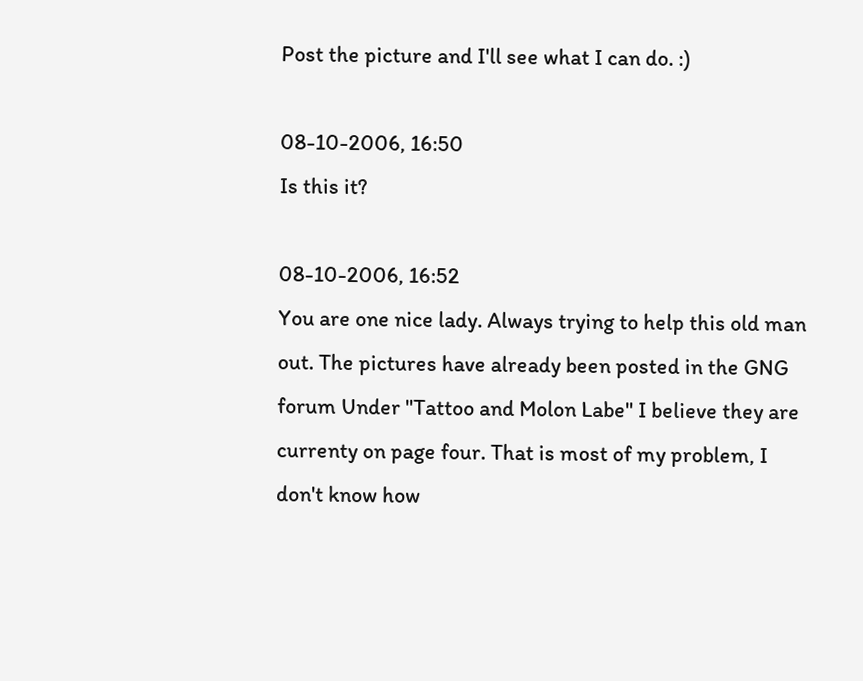Post the picture and I'll see what I can do. :)

08-10-2006, 16:50
Is this it?

08-10-2006, 16:52
You are one nice lady. Always trying to help this old man out. The pictures have already been posted in the GNG forum Under "Tattoo and Molon Labe" I believe they are currenty on page four. That is most of my problem, I don't know how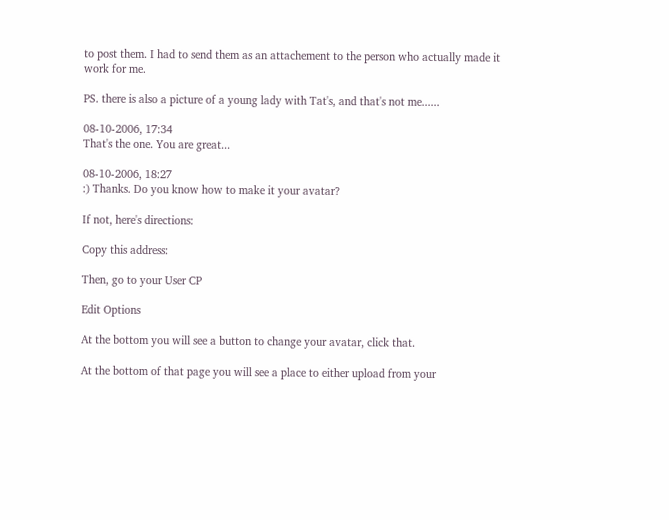to post them. I had to send them as an attachement to the person who actually made it work for me.

PS. there is also a picture of a young lady with Tat's, and that's not me......

08-10-2006, 17:34
That's the one. You are great...

08-10-2006, 18:27
:) Thanks. Do you know how to make it your avatar?

If not, here's directions:

Copy this address:

Then, go to your User CP

Edit Options

At the bottom you will see a button to change your avatar, click that.

At the bottom of that page you will see a place to either upload from your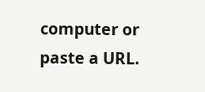computer or paste a URL.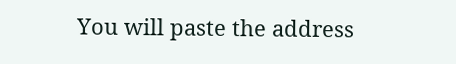You will paste the address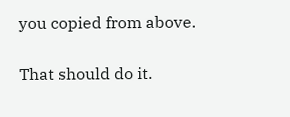you copied from above.

That should do it.